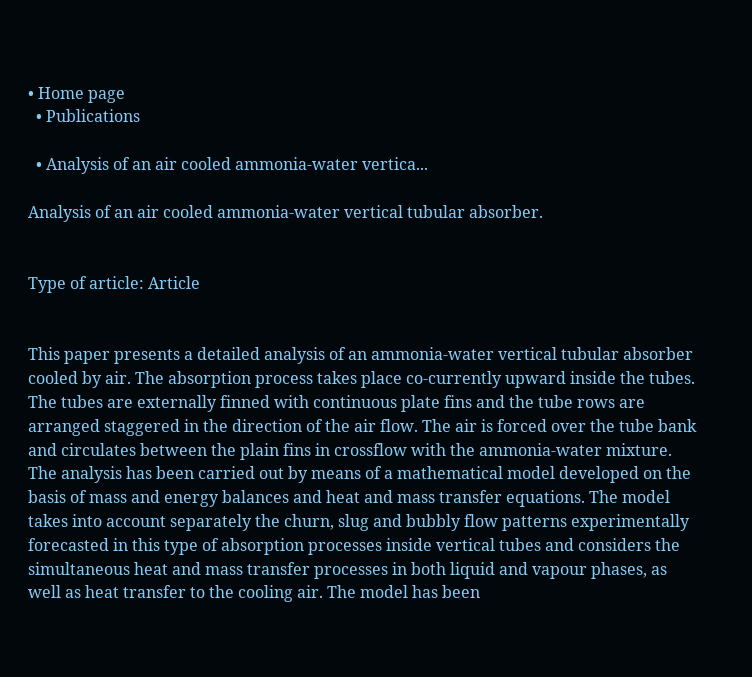• Home page
  • Publications

  • Analysis of an air cooled ammonia-water vertica...

Analysis of an air cooled ammonia-water vertical tubular absorber.


Type of article: Article


This paper presents a detailed analysis of an ammonia-water vertical tubular absorber cooled by air. The absorption process takes place co-currently upward inside the tubes. The tubes are externally finned with continuous plate fins and the tube rows are arranged staggered in the direction of the air flow. The air is forced over the tube bank and circulates between the plain fins in crossflow with the ammonia-water mixture. The analysis has been carried out by means of a mathematical model developed on the basis of mass and energy balances and heat and mass transfer equations. The model takes into account separately the churn, slug and bubbly flow patterns experimentally forecasted in this type of absorption processes inside vertical tubes and considers the simultaneous heat and mass transfer processes in both liquid and vapour phases, as well as heat transfer to the cooling air. The model has been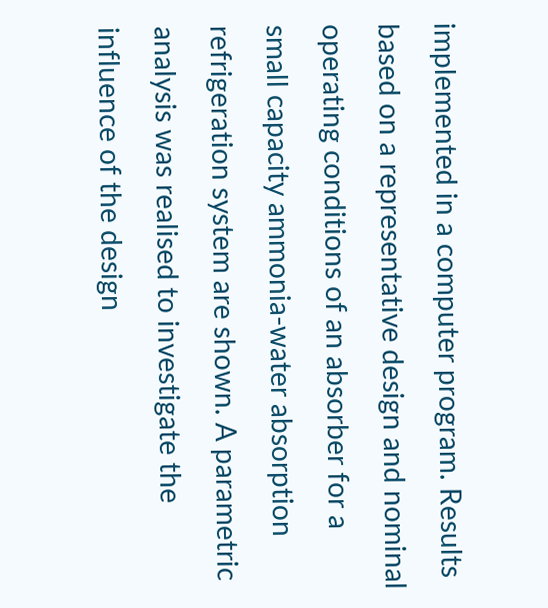implemented in a computer program. Results based on a representative design and nominal operating conditions of an absorber for a small capacity ammonia-water absorption refrigeration system are shown. A parametric analysis was realised to investigate the influence of the design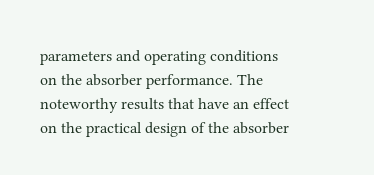parameters and operating conditions on the absorber performance. The noteworthy results that have an effect on the practical design of the absorber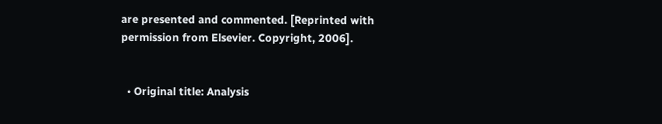are presented and commented. [Reprinted with permission from Elsevier. Copyright, 2006].


  • Original title: Analysis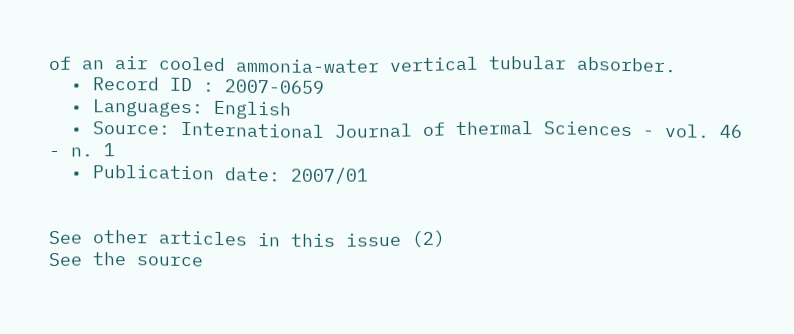of an air cooled ammonia-water vertical tubular absorber.
  • Record ID : 2007-0659
  • Languages: English
  • Source: International Journal of thermal Sciences - vol. 46 - n. 1
  • Publication date: 2007/01


See other articles in this issue (2)
See the source